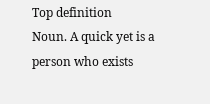Top definition
Noun. A quick yet is a person who exists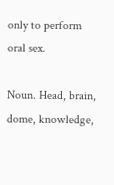only to perform oral sex.

Noun. Head, brain, dome, knowledge,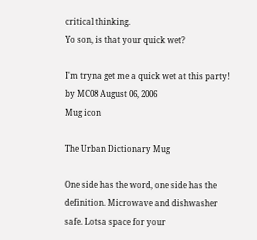critical thinking.
Yo son, is that your quick wet?

I'm tryna get me a quick wet at this party!
by MC08 August 06, 2006
Mug icon

The Urban Dictionary Mug

One side has the word, one side has the definition. Microwave and dishwasher safe. Lotsa space for your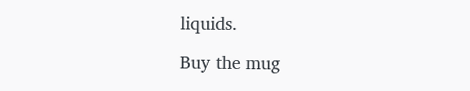liquids.

Buy the mug